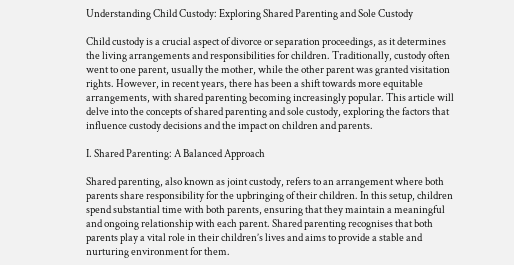Understanding Child Custody: Exploring Shared Parenting and Sole Custody

Child custody is a crucial aspect of divorce or separation proceedings, as it determines the living arrangements and responsibilities for children. Traditionally, custody often went to one parent, usually the mother, while the other parent was granted visitation rights. However, in recent years, there has been a shift towards more equitable arrangements, with shared parenting becoming increasingly popular. This article will delve into the concepts of shared parenting and sole custody, exploring the factors that influence custody decisions and the impact on children and parents.

I. Shared Parenting: A Balanced Approach

Shared parenting, also known as joint custody, refers to an arrangement where both parents share responsibility for the upbringing of their children. In this setup, children spend substantial time with both parents, ensuring that they maintain a meaningful and ongoing relationship with each parent. Shared parenting recognises that both parents play a vital role in their children’s lives and aims to provide a stable and nurturing environment for them.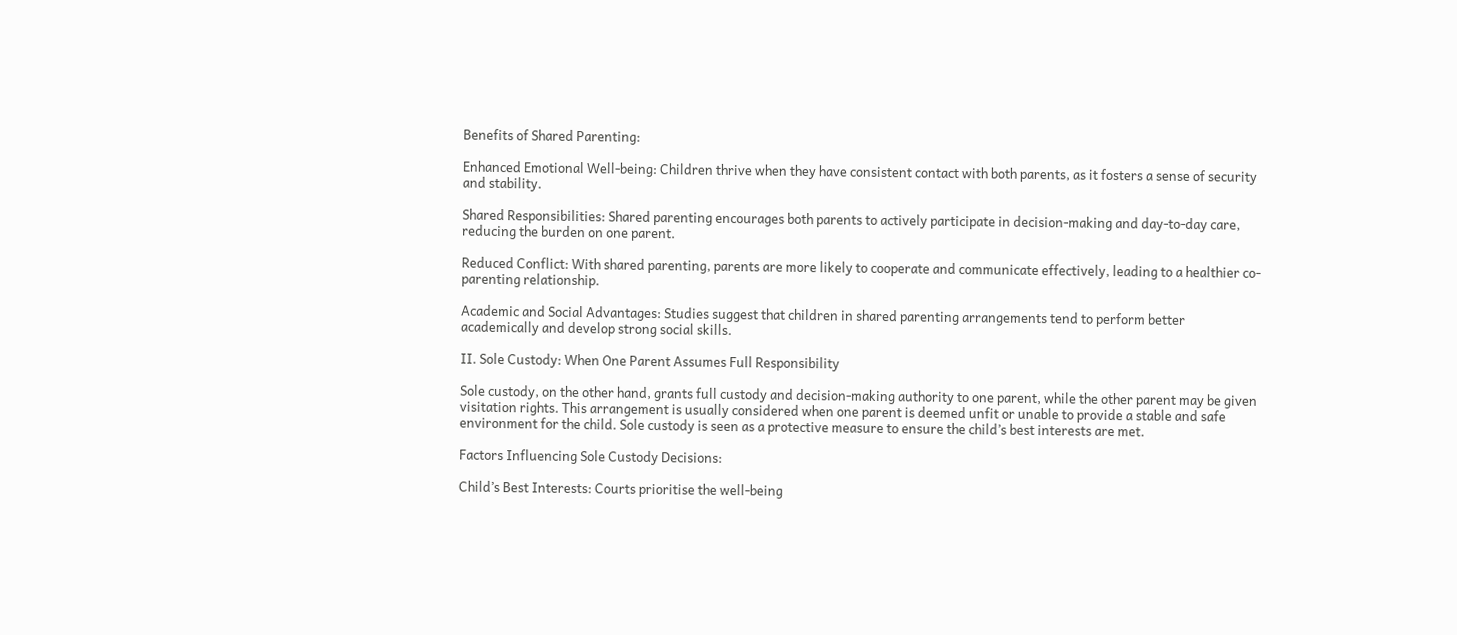Benefits of Shared Parenting:

Enhanced Emotional Well-being: Children thrive when they have consistent contact with both parents, as it fosters a sense of security and stability.

Shared Responsibilities: Shared parenting encourages both parents to actively participate in decision-making and day-to-day care, reducing the burden on one parent.

Reduced Conflict: With shared parenting, parents are more likely to cooperate and communicate effectively, leading to a healthier co-parenting relationship.

Academic and Social Advantages: Studies suggest that children in shared parenting arrangements tend to perform better academically and develop strong social skills.

II. Sole Custody: When One Parent Assumes Full Responsibility

Sole custody, on the other hand, grants full custody and decision-making authority to one parent, while the other parent may be given visitation rights. This arrangement is usually considered when one parent is deemed unfit or unable to provide a stable and safe environment for the child. Sole custody is seen as a protective measure to ensure the child’s best interests are met.

Factors Influencing Sole Custody Decisions:

Child’s Best Interests: Courts prioritise the well-being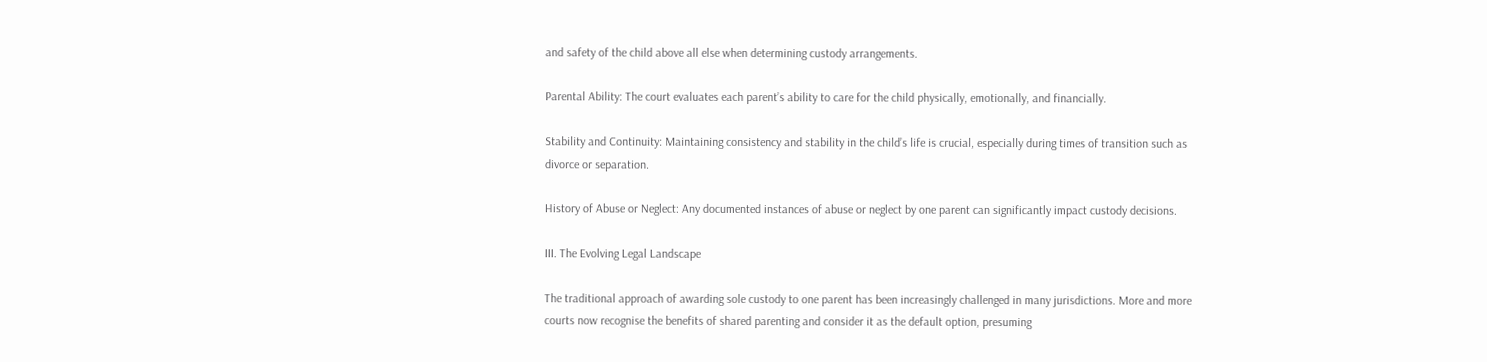and safety of the child above all else when determining custody arrangements.

Parental Ability: The court evaluates each parent’s ability to care for the child physically, emotionally, and financially.

Stability and Continuity: Maintaining consistency and stability in the child’s life is crucial, especially during times of transition such as divorce or separation.

History of Abuse or Neglect: Any documented instances of abuse or neglect by one parent can significantly impact custody decisions.

III. The Evolving Legal Landscape

The traditional approach of awarding sole custody to one parent has been increasingly challenged in many jurisdictions. More and more courts now recognise the benefits of shared parenting and consider it as the default option, presuming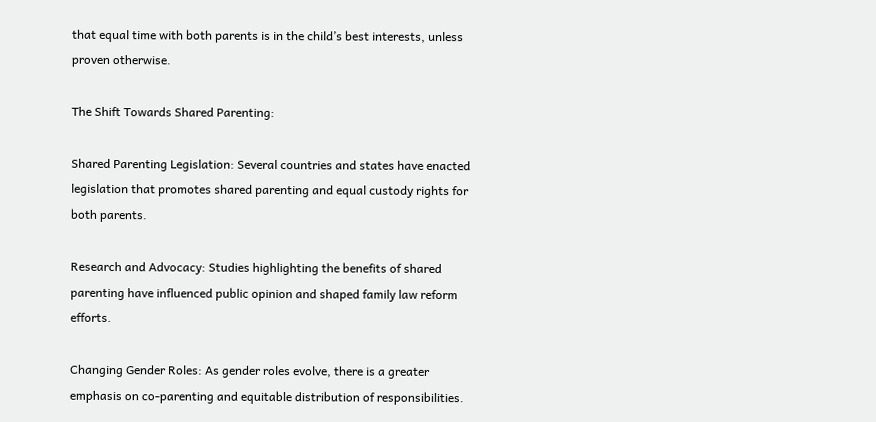that equal time with both parents is in the child’s best interests, unless proven otherwise.

The Shift Towards Shared Parenting:

Shared Parenting Legislation: Several countries and states have enacted legislation that promotes shared parenting and equal custody rights for both parents.

Research and Advocacy: Studies highlighting the benefits of shared parenting have influenced public opinion and shaped family law reform efforts.

Changing Gender Roles: As gender roles evolve, there is a greater emphasis on co-parenting and equitable distribution of responsibilities.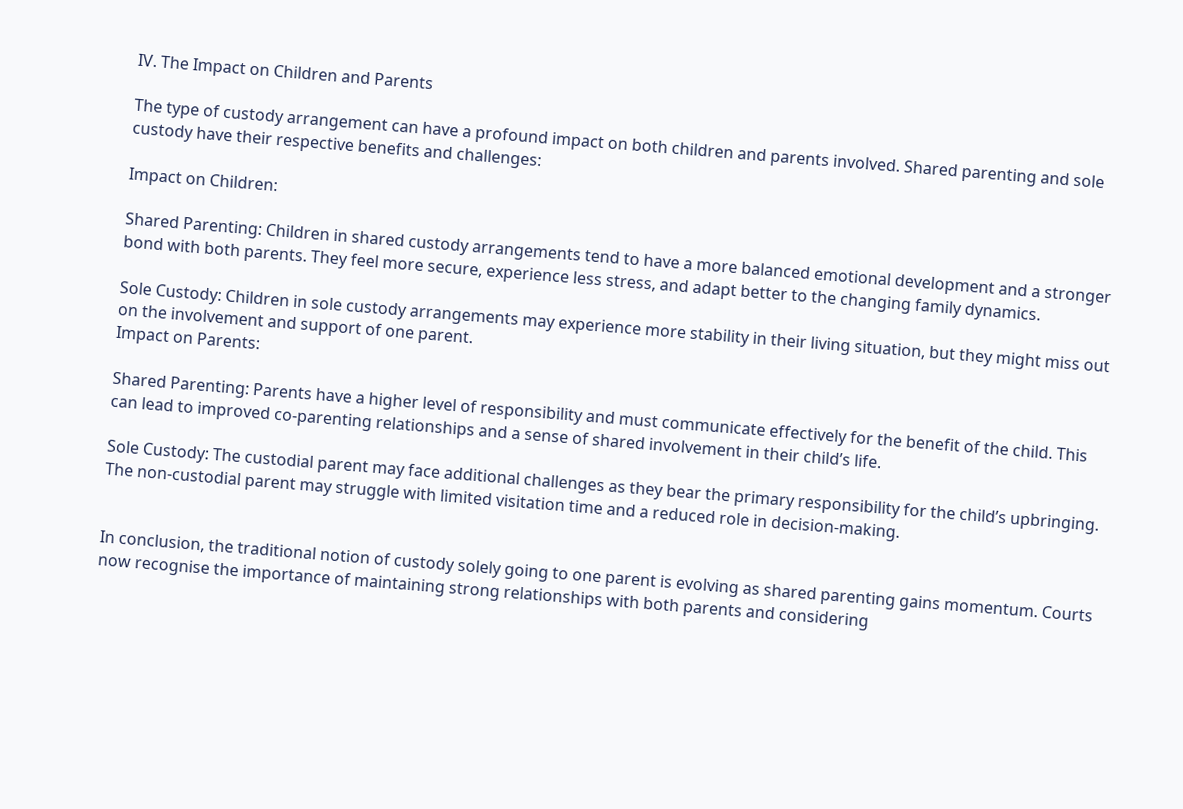IV. The Impact on Children and Parents

The type of custody arrangement can have a profound impact on both children and parents involved. Shared parenting and sole custody have their respective benefits and challenges:

Impact on Children:

Shared Parenting: Children in shared custody arrangements tend to have a more balanced emotional development and a stronger bond with both parents. They feel more secure, experience less stress, and adapt better to the changing family dynamics.

Sole Custody: Children in sole custody arrangements may experience more stability in their living situation, but they might miss out on the involvement and support of one parent.
Impact on Parents:

Shared Parenting: Parents have a higher level of responsibility and must communicate effectively for the benefit of the child. This can lead to improved co-parenting relationships and a sense of shared involvement in their child’s life.

Sole Custody: The custodial parent may face additional challenges as they bear the primary responsibility for the child’s upbringing. The non-custodial parent may struggle with limited visitation time and a reduced role in decision-making.


In conclusion, the traditional notion of custody solely going to one parent is evolving as shared parenting gains momentum. Courts now recognise the importance of maintaining strong relationships with both parents and considering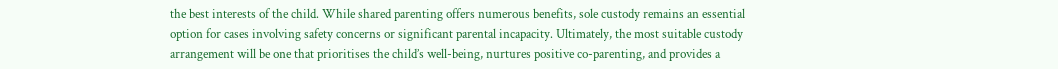the best interests of the child. While shared parenting offers numerous benefits, sole custody remains an essential option for cases involving safety concerns or significant parental incapacity. Ultimately, the most suitable custody arrangement will be one that prioritises the child’s well-being, nurtures positive co-parenting, and provides a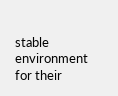stable environment for their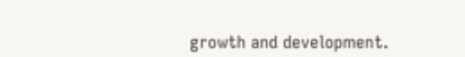growth and development.